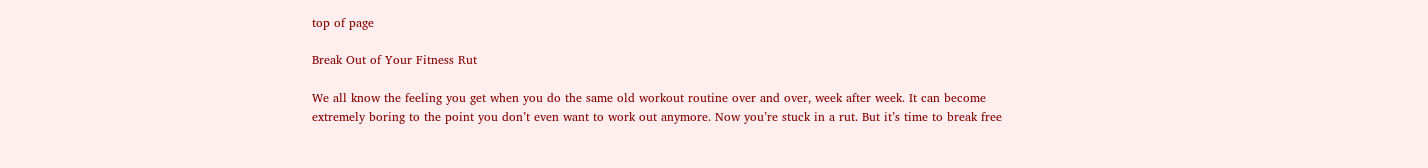top of page

Break Out of Your Fitness Rut

We all know the feeling you get when you do the same old workout routine over and over, week after week. It can become extremely boring to the point you don’t even want to work out anymore. Now you’re stuck in a rut. But it’s time to break free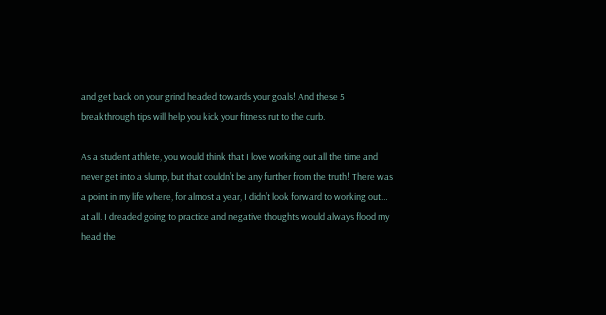and get back on your grind headed towards your goals! And these 5 breakthrough tips will help you kick your fitness rut to the curb.

As a student athlete, you would think that I love working out all the time and never get into a slump, but that couldn’t be any further from the truth! There was a point in my life where, for almost a year, I didn’t look forward to working out… at all. I dreaded going to practice and negative thoughts would always flood my head the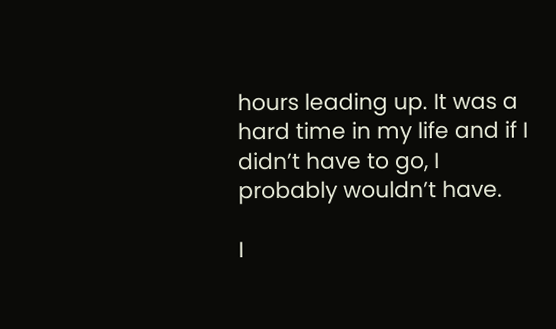hours leading up. It was a hard time in my life and if I didn’t have to go, I probably wouldn’t have.

I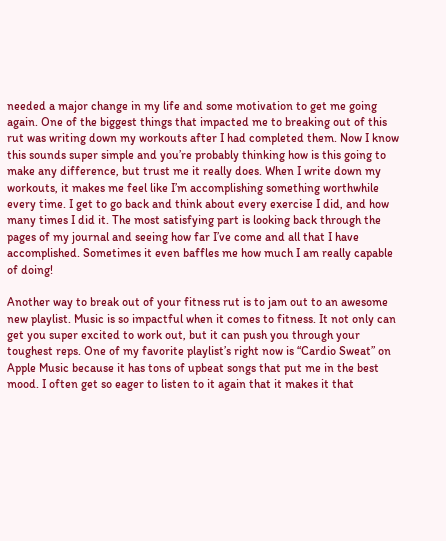needed a major change in my life and some motivation to get me going again. One of the biggest things that impacted me to breaking out of this rut was writing down my workouts after I had completed them. Now I know this sounds super simple and you’re probably thinking how is this going to make any difference, but trust me it really does. When I write down my workouts, it makes me feel like I’m accomplishing something worthwhile every time. I get to go back and think about every exercise I did, and how many times I did it. The most satisfying part is looking back through the pages of my journal and seeing how far I’ve come and all that I have accomplished. Sometimes it even baffles me how much I am really capable of doing!

Another way to break out of your fitness rut is to jam out to an awesome new playlist. Music is so impactful when it comes to fitness. It not only can get you super excited to work out, but it can push you through your toughest reps. One of my favorite playlist’s right now is “Cardio Sweat” on Apple Music because it has tons of upbeat songs that put me in the best mood. I often get so eager to listen to it again that it makes it that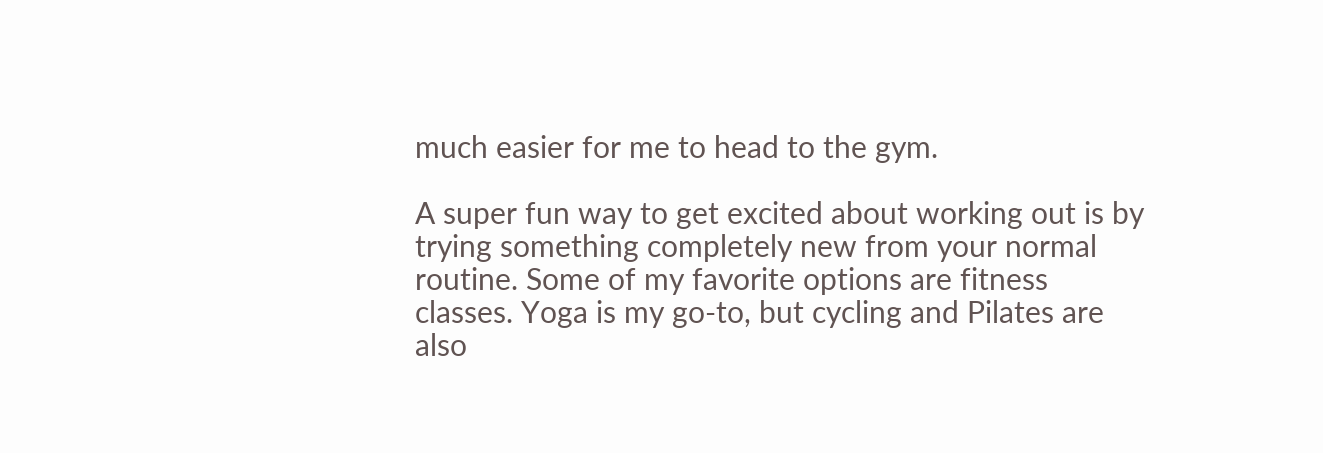much easier for me to head to the gym.

A super fun way to get excited about working out is by trying something completely new from your normal routine. Some of my favorite options are fitness classes. Yoga is my go-to, but cycling and Pilates are also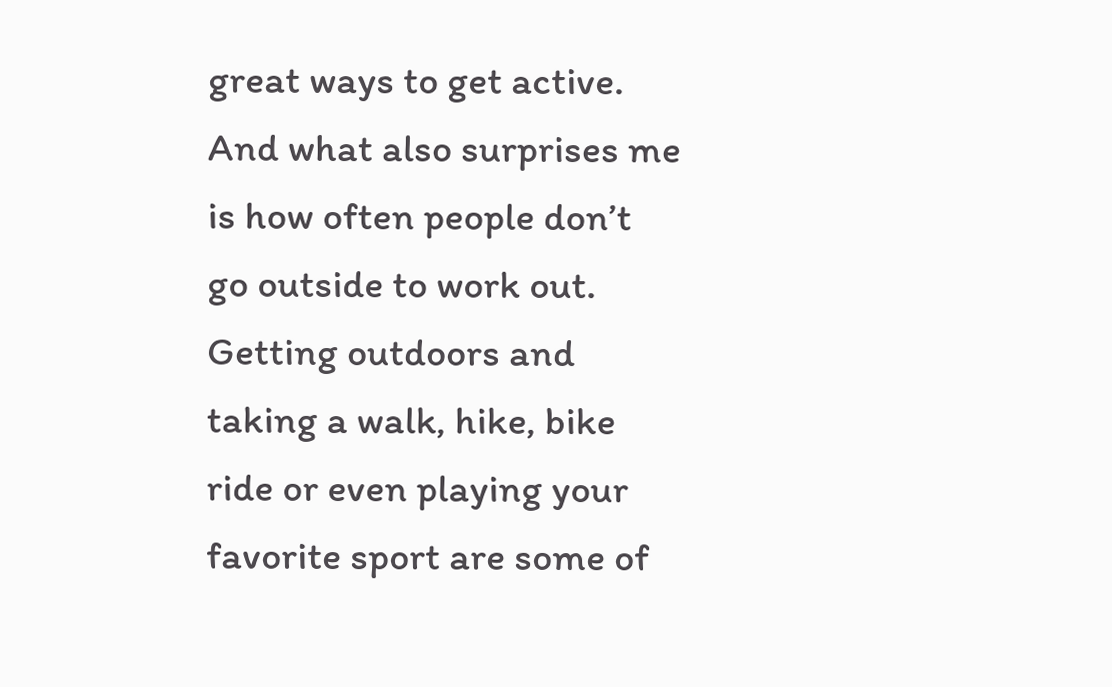great ways to get active. And what also surprises me is how often people don’t go outside to work out. Getting outdoors and taking a walk, hike, bike ride or even playing your favorite sport are some of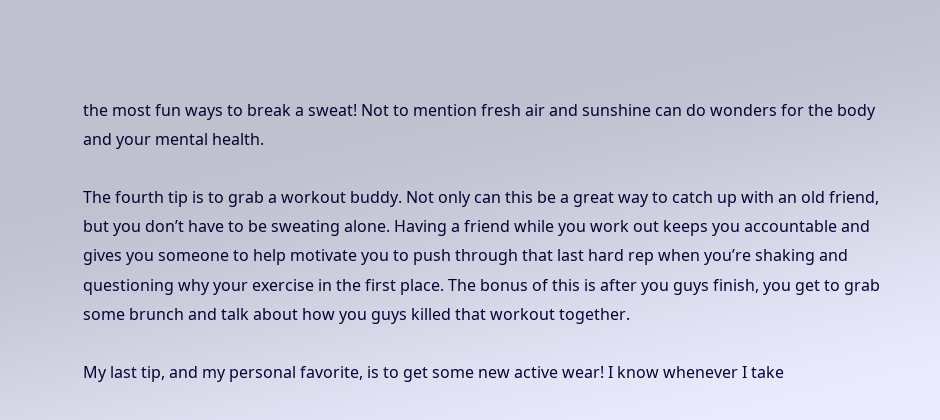the most fun ways to break a sweat! Not to mention fresh air and sunshine can do wonders for the body and your mental health.

The fourth tip is to grab a workout buddy. Not only can this be a great way to catch up with an old friend, but you don’t have to be sweating alone. Having a friend while you work out keeps you accountable and gives you someone to help motivate you to push through that last hard rep when you’re shaking and questioning why your exercise in the first place. The bonus of this is after you guys finish, you get to grab some brunch and talk about how you guys killed that workout together.

My last tip, and my personal favorite, is to get some new active wear! I know whenever I take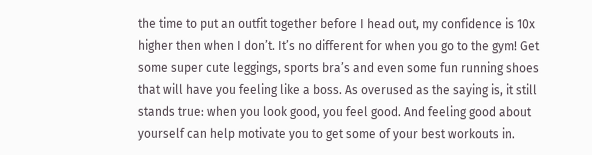the time to put an outfit together before I head out, my confidence is 10x higher then when I don’t. It’s no different for when you go to the gym! Get some super cute leggings, sports bra’s and even some fun running shoes that will have you feeling like a boss. As overused as the saying is, it still stands true: when you look good, you feel good. And feeling good about yourself can help motivate you to get some of your best workouts in.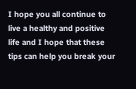I hope you all continue to live a healthy and positive life and I hope that these tips can help you break your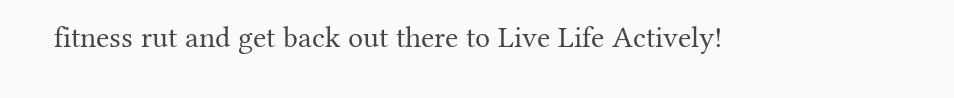fitness rut and get back out there to Live Life Actively!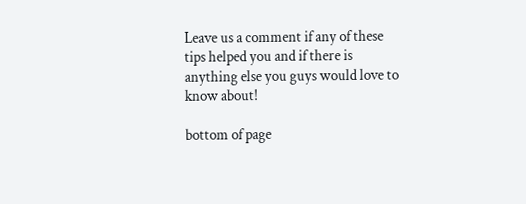Leave us a comment if any of these tips helped you and if there is anything else you guys would love to know about!

bottom of page